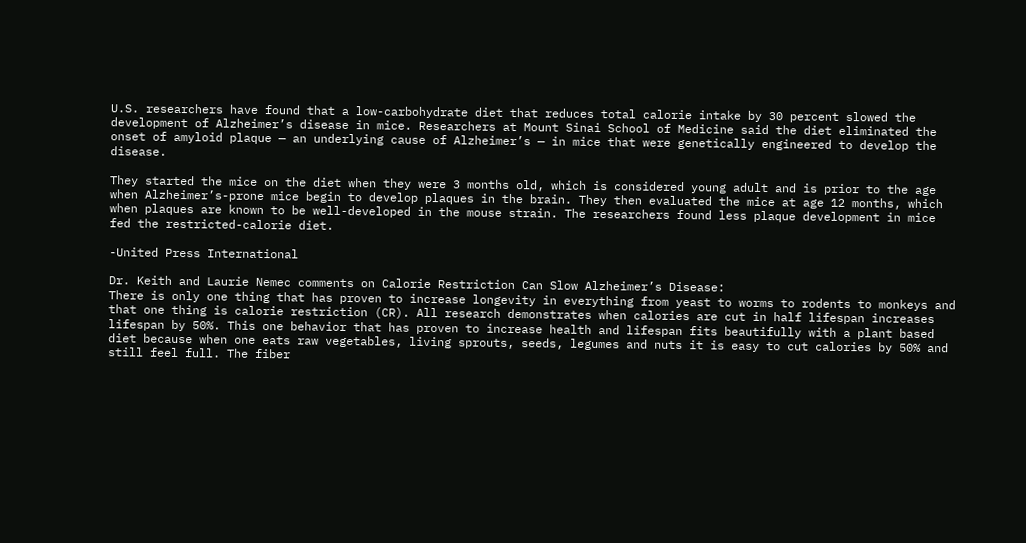U.S. researchers have found that a low-carbohydrate diet that reduces total calorie intake by 30 percent slowed the development of Alzheimer’s disease in mice. Researchers at Mount Sinai School of Medicine said the diet eliminated the onset of amyloid plaque — an underlying cause of Alzheimer’s — in mice that were genetically engineered to develop the disease.

They started the mice on the diet when they were 3 months old, which is considered young adult and is prior to the age when Alzheimer’s-prone mice begin to develop plaques in the brain. They then evaluated the mice at age 12 months, which when plaques are known to be well-developed in the mouse strain. The researchers found less plaque development in mice fed the restricted-calorie diet.

-United Press International

Dr. Keith and Laurie Nemec comments on Calorie Restriction Can Slow Alzheimer’s Disease:
There is only one thing that has proven to increase longevity in everything from yeast to worms to rodents to monkeys and that one thing is calorie restriction (CR). All research demonstrates when calories are cut in half lifespan increases lifespan by 50%. This one behavior that has proven to increase health and lifespan fits beautifully with a plant based diet because when one eats raw vegetables, living sprouts, seeds, legumes and nuts it is easy to cut calories by 50% and still feel full. The fiber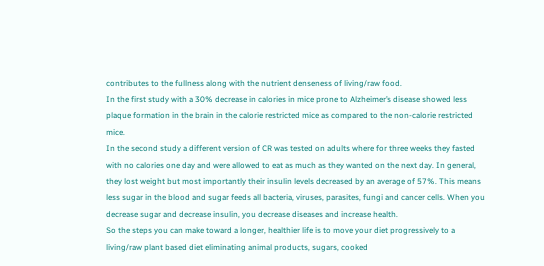contributes to the fullness along with the nutrient denseness of living/raw food.
In the first study with a 30% decrease in calories in mice prone to Alzheimer’s disease showed less plaque formation in the brain in the calorie restricted mice as compared to the non-calorie restricted mice.
In the second study a different version of CR was tested on adults where for three weeks they fasted with no calories one day and were allowed to eat as much as they wanted on the next day. In general, they lost weight but most importantly their insulin levels decreased by an average of 57%. This means less sugar in the blood and sugar feeds all bacteria, viruses, parasites, fungi and cancer cells. When you decrease sugar and decrease insulin, you decrease diseases and increase health.
So the steps you can make toward a longer, healthier life is to move your diet progressively to a living/raw plant based diet eliminating animal products, sugars, cooked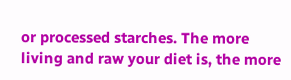or processed starches. The more living and raw your diet is, the more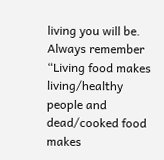living you will be. Always remember “Living food makes living/healthy people and dead/cooked food makes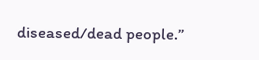diseased/dead people.”